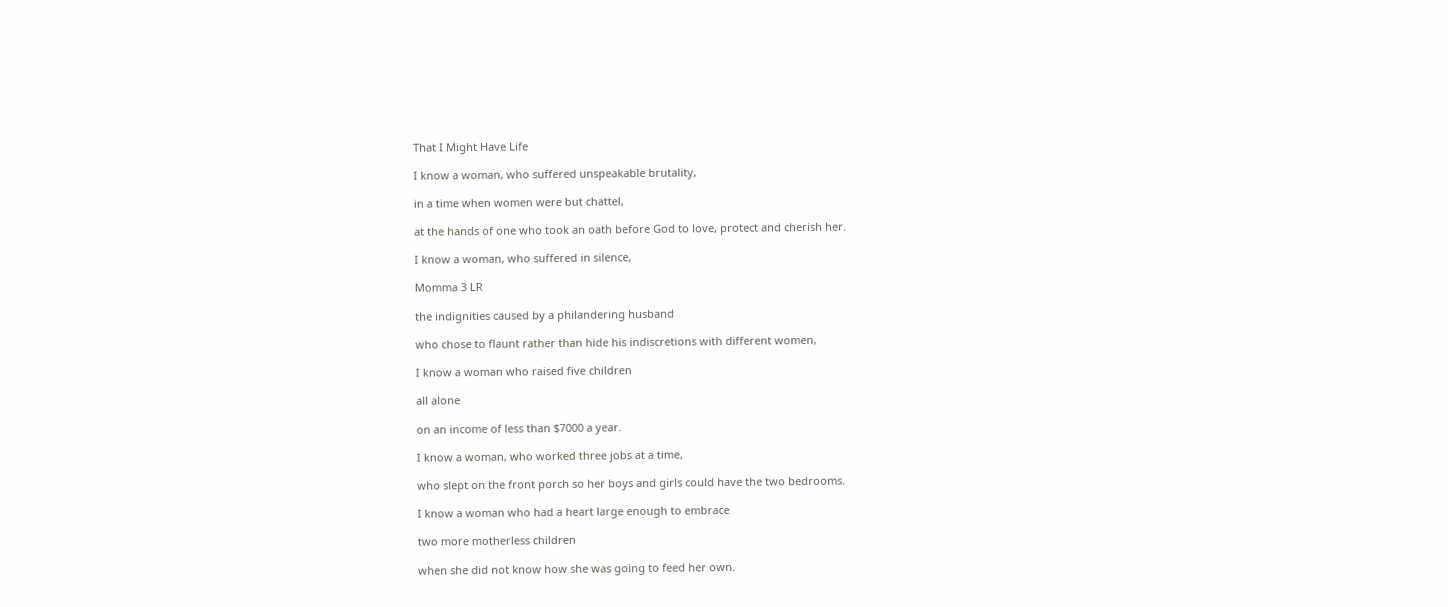That I Might Have Life

I know a woman, who suffered unspeakable brutality,

in a time when women were but chattel,

at the hands of one who took an oath before God to love, protect and cherish her.

I know a woman, who suffered in silence,

Momma 3 LR

the indignities caused by a philandering husband

who chose to flaunt rather than hide his indiscretions with different women,

I know a woman who raised five children

all alone

on an income of less than $7000 a year.

I know a woman, who worked three jobs at a time,

who slept on the front porch so her boys and girls could have the two bedrooms.

I know a woman who had a heart large enough to embrace

two more motherless children

when she did not know how she was going to feed her own.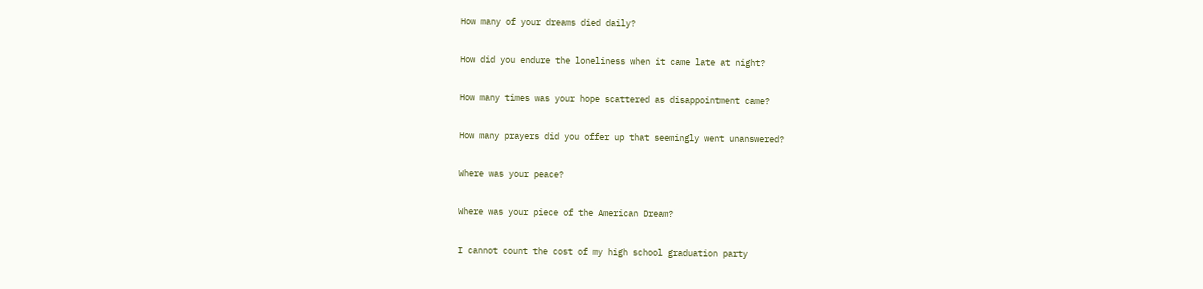How many of your dreams died daily?

How did you endure the loneliness when it came late at night?

How many times was your hope scattered as disappointment came?

How many prayers did you offer up that seemingly went unanswered?

Where was your peace?

Where was your piece of the American Dream?

I cannot count the cost of my high school graduation party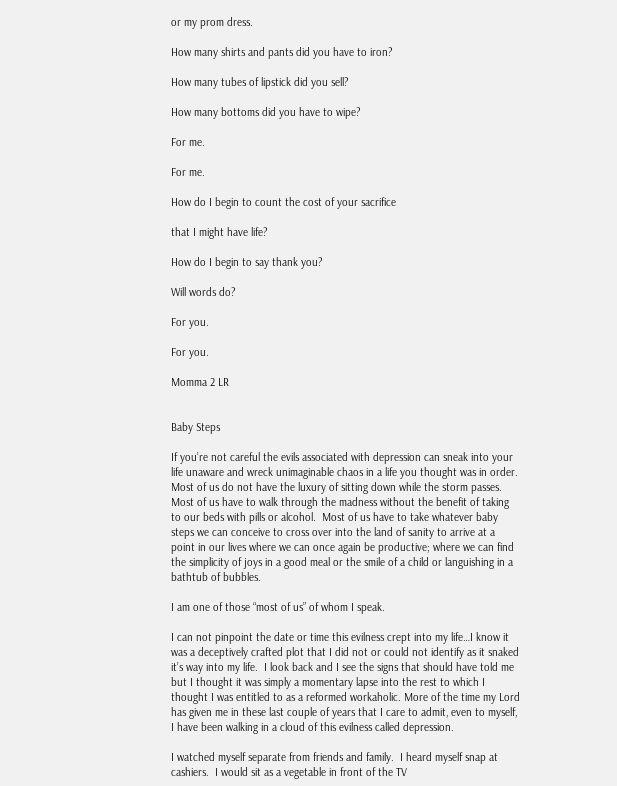or my prom dress.

How many shirts and pants did you have to iron?

How many tubes of lipstick did you sell?

How many bottoms did you have to wipe?

For me.

For me.

How do I begin to count the cost of your sacrifice

that I might have life?

How do I begin to say thank you?

Will words do?

For you.

For you.

Momma 2 LR


Baby Steps

If you’re not careful the evils associated with depression can sneak into your life unaware and wreck unimaginable chaos in a life you thought was in order.  Most of us do not have the luxury of sitting down while the storm passes.  Most of us have to walk through the madness without the benefit of taking to our beds with pills or alcohol.  Most of us have to take whatever baby steps we can conceive to cross over into the land of sanity to arrive at a point in our lives where we can once again be productive; where we can find the simplicity of joys in a good meal or the smile of a child or languishing in a bathtub of bubbles.

I am one of those “most of us” of whom I speak.

I can not pinpoint the date or time this evilness crept into my life…I know it was a deceptively crafted plot that I did not or could not identify as it snaked it’s way into my life.  I look back and I see the signs that should have told me but I thought it was simply a momentary lapse into the rest to which I thought I was entitled to as a reformed workaholic. More of the time my Lord has given me in these last couple of years that I care to admit, even to myself, I have been walking in a cloud of this evilness called depression.

I watched myself separate from friends and family.  I heard myself snap at cashiers.  I would sit as a vegetable in front of the TV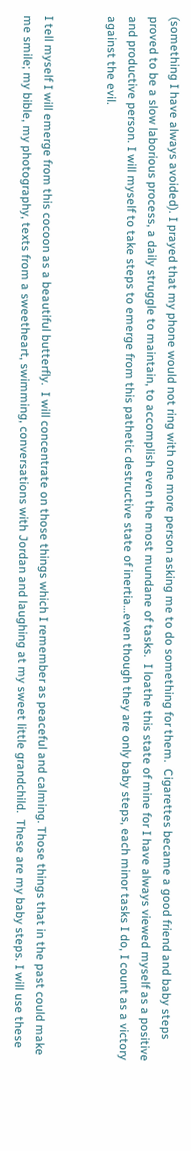(something I have always avoided). I prayed that my phone would not ring with one more person asking me to do something for them.  Cigarettes became a good friend and baby steps proved to be a slow laborious process, a daily struggle to maintain, to accomplish even the most mundane of tasks.  I loathe this state of mine for I have always viewed myself as a positive and productive person. I will myself to take steps to emerge from this pathetic destructive state of inertia…even though they are only baby steps, each minor tasks I do, I count as a victory against the evil.


I tell myself I will emerge from this cocoon as a beautiful butterfly.  I will concentrate on those things which I remember as peaceful and calming. Those things that in the past could make me smile; my bible, my photography, texts from a sweetheart, swimming, conversations with Jordan and laughing at my sweet little grandchild.  These are my baby steps. I will use these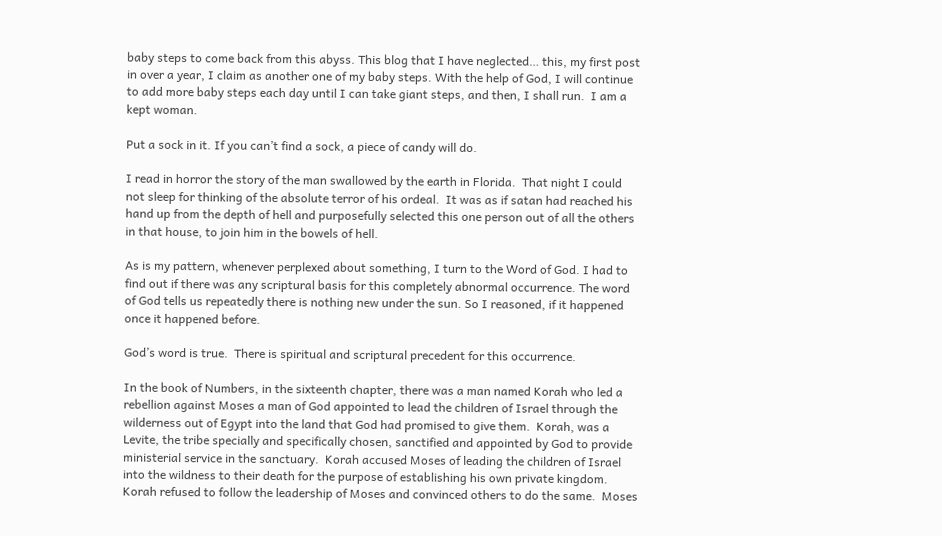baby steps to come back from this abyss. This blog that I have neglected… this, my first post in over a year, I claim as another one of my baby steps. With the help of God, I will continue to add more baby steps each day until I can take giant steps, and then, I shall run.  I am a kept woman.

Put a sock in it. If you can’t find a sock, a piece of candy will do.

I read in horror the story of the man swallowed by the earth in Florida.  That night I could not sleep for thinking of the absolute terror of his ordeal.  It was as if satan had reached his hand up from the depth of hell and purposefully selected this one person out of all the others in that house, to join him in the bowels of hell.

As is my pattern, whenever perplexed about something, I turn to the Word of God. I had to find out if there was any scriptural basis for this completely abnormal occurrence. The word of God tells us repeatedly there is nothing new under the sun. So I reasoned, if it happened once it happened before.

God’s word is true.  There is spiritual and scriptural precedent for this occurrence.

In the book of Numbers, in the sixteenth chapter, there was a man named Korah who led a rebellion against Moses a man of God appointed to lead the children of Israel through the wilderness out of Egypt into the land that God had promised to give them.  Korah, was a Levite, the tribe specially and specifically chosen, sanctified and appointed by God to provide ministerial service in the sanctuary.  Korah accused Moses of leading the children of Israel into the wildness to their death for the purpose of establishing his own private kingdom.  Korah refused to follow the leadership of Moses and convinced others to do the same.  Moses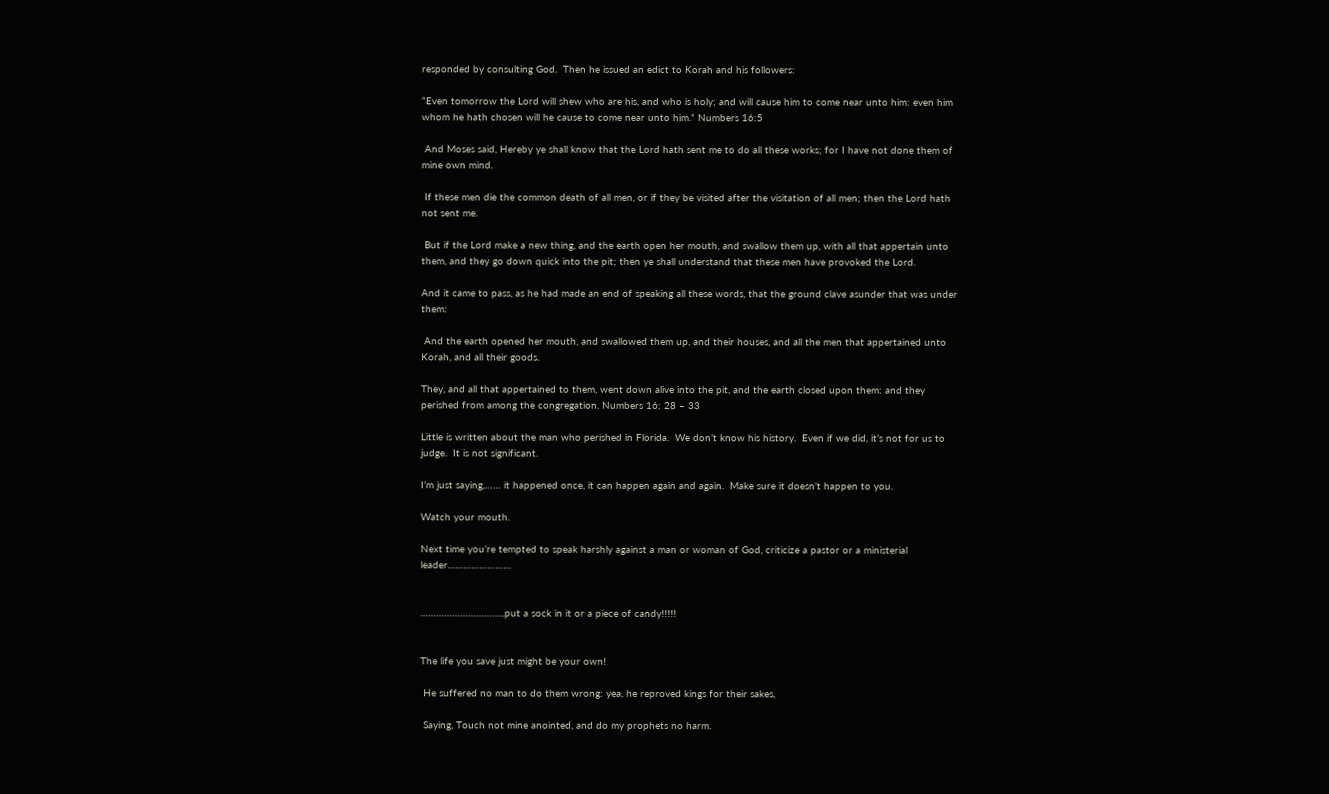responded by consulting God.  Then he issued an edict to Korah and his followers:

“Even tomorrow the Lord will shew who are his, and who is holy; and will cause him to come near unto him: even him whom he hath chosen will he cause to come near unto him.” Numbers 16:5

 And Moses said, Hereby ye shall know that the Lord hath sent me to do all these works; for I have not done them of mine own mind.

 If these men die the common death of all men, or if they be visited after the visitation of all men; then the Lord hath not sent me.

 But if the Lord make a new thing, and the earth open her mouth, and swallow them up, with all that appertain unto them, and they go down quick into the pit; then ye shall understand that these men have provoked the Lord.

And it came to pass, as he had made an end of speaking all these words, that the ground clave asunder that was under them:

 And the earth opened her mouth, and swallowed them up, and their houses, and all the men that appertained unto Korah, and all their goods.

They, and all that appertained to them, went down alive into the pit, and the earth closed upon them: and they perished from among the congregation. Numbers 16: 28 – 33

Little is written about the man who perished in Florida.  We don’t know his history.  Even if we did, it’s not for us to judge.  It is not significant.

I’m just saying,…… it happened once, it can happen again and again.  Make sure it doesn’t happen to you.

Watch your mouth.

Next time you’re tempted to speak harshly against a man or woman of God, criticize a pastor or a ministerial leader……………………


…………………………..put a sock in it or a piece of candy!!!!!


The life you save just might be your own!

 He suffered no man to do them wrong: yea, he reproved kings for their sakes,

 Saying, Touch not mine anointed, and do my prophets no harm.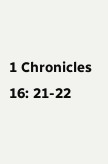1 Chronicles 16: 21-22